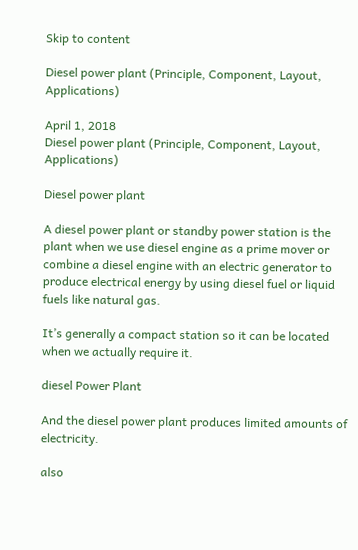Skip to content

Diesel power plant (Principle, Component, Layout, Applications)

April 1, 2018
Diesel power plant (Principle, Component, Layout, Applications)

Diesel power plant

A diesel power plant or standby power station is the plant when we use diesel engine as a prime mover or combine a diesel engine with an electric generator to produce electrical energy by using diesel fuel or liquid fuels like natural gas.

It’s generally a compact station so it can be located when we actually require it.

diesel Power Plant

And the diesel power plant produces limited amounts of electricity.

also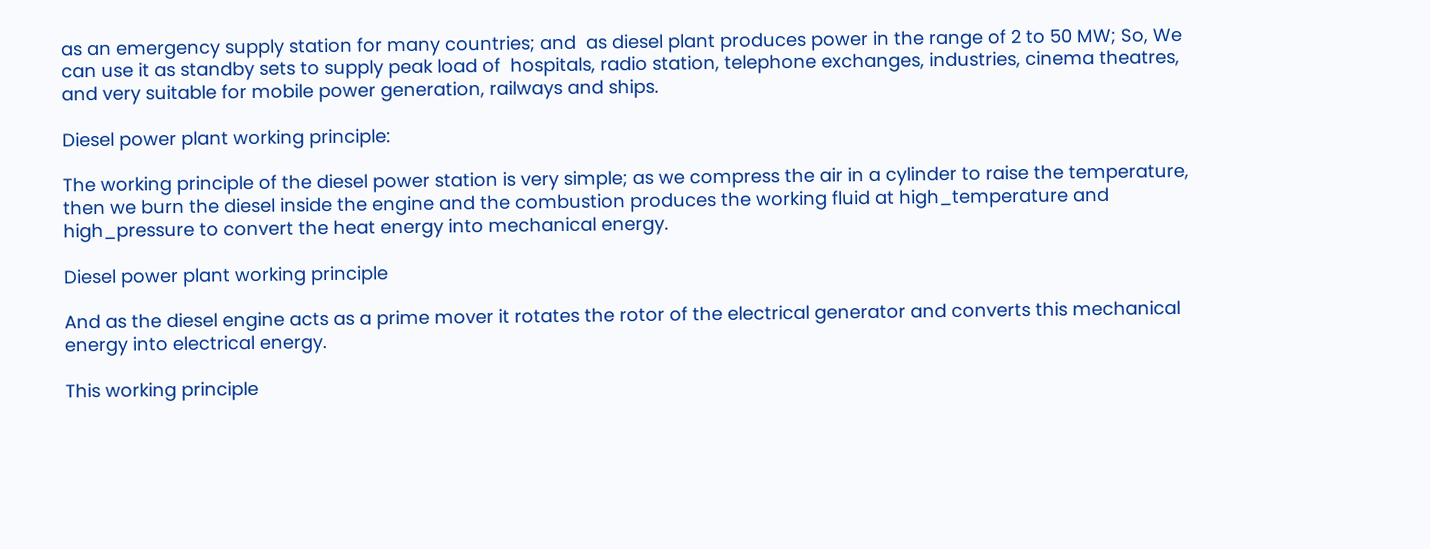as an emergency supply station for many countries; and  as diesel plant produces power in the range of 2 to 50 MW; So, We can use it as standby sets to supply peak load of  hospitals, radio station, telephone exchanges, industries, cinema theatres, and very suitable for mobile power generation, railways and ships.

Diesel power plant working principle:

The working principle of the diesel power station is very simple; as we compress the air in a cylinder to raise the temperature,  then we burn the diesel inside the engine and the combustion produces the working fluid at high_temperature and high_pressure to convert the heat energy into mechanical energy.

Diesel power plant working principle

And as the diesel engine acts as a prime mover it rotates the rotor of the electrical generator and converts this mechanical energy into electrical energy.

This working principle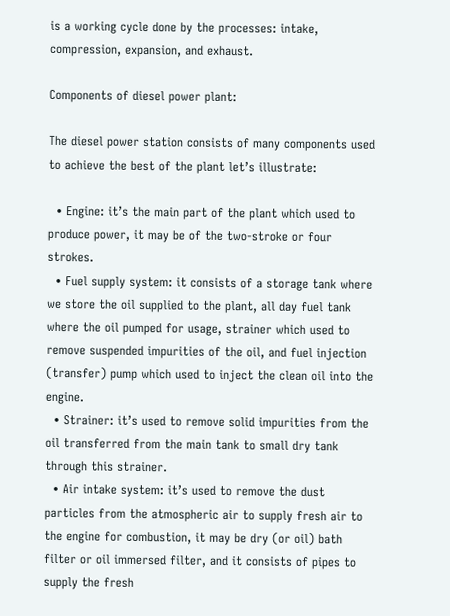is a working cycle done by the processes: intake, compression, expansion, and exhaust.

Components of diesel power plant:

The diesel power station consists of many components used to achieve the best of the plant let’s illustrate:

  • Engine: it’s the main part of the plant which used to produce power, it may be of the two-stroke or four strokes.
  • Fuel supply system: it consists of a storage tank where we store the oil supplied to the plant, all day fuel tank where the oil pumped for usage, strainer which used to remove suspended impurities of the oil, and fuel injection (transfer) pump which used to inject the clean oil into the engine.
  • Strainer: it’s used to remove solid impurities from the oil transferred from the main tank to small dry tank through this strainer.
  • Air intake system: it’s used to remove the dust particles from the atmospheric air to supply fresh air to the engine for combustion, it may be dry (or oil) bath filter or oil immersed filter, and it consists of pipes to supply the fresh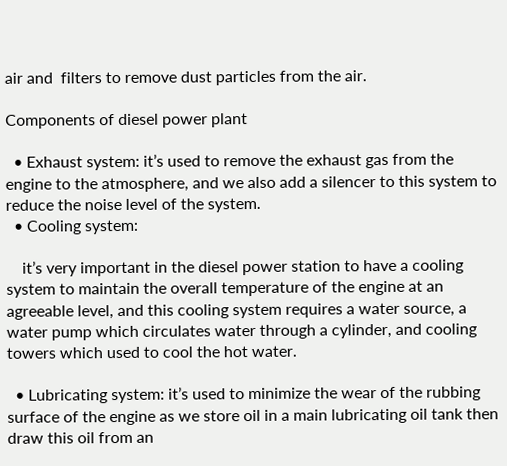air and  filters to remove dust particles from the air.

Components of diesel power plant

  • Exhaust system: it’s used to remove the exhaust gas from the engine to the atmosphere, and we also add a silencer to this system to reduce the noise level of the system.
  • Cooling system:

    it’s very important in the diesel power station to have a cooling system to maintain the overall temperature of the engine at an agreeable level, and this cooling system requires a water source, a water pump which circulates water through a cylinder, and cooling towers which used to cool the hot water.

  • Lubricating system: it’s used to minimize the wear of the rubbing surface of the engine as we store oil in a main lubricating oil tank then draw this oil from an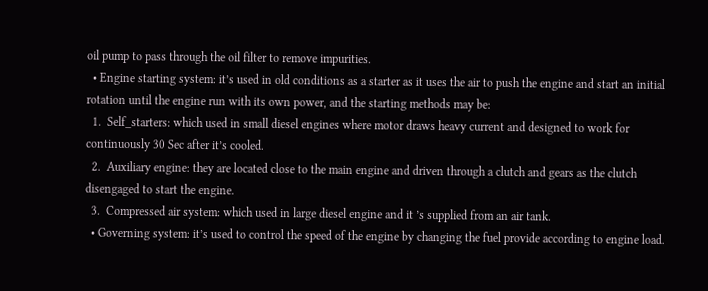oil pump to pass through the oil filter to remove impurities.
  • Engine starting system: it’s used in old conditions as a starter as it uses the air to push the engine and start an initial rotation until the engine run with its own power, and the starting methods may be:
  1.  Self_starters: which used in small diesel engines where motor draws heavy current and designed to work for continuously 30 Sec after it’s cooled.
  2.  Auxiliary engine: they are located close to the main engine and driven through a clutch and gears as the clutch disengaged to start the engine.
  3.  Compressed air system: which used in large diesel engine and it ’s supplied from an air tank.
  • Governing system: it’s used to control the speed of the engine by changing the fuel provide according to engine load.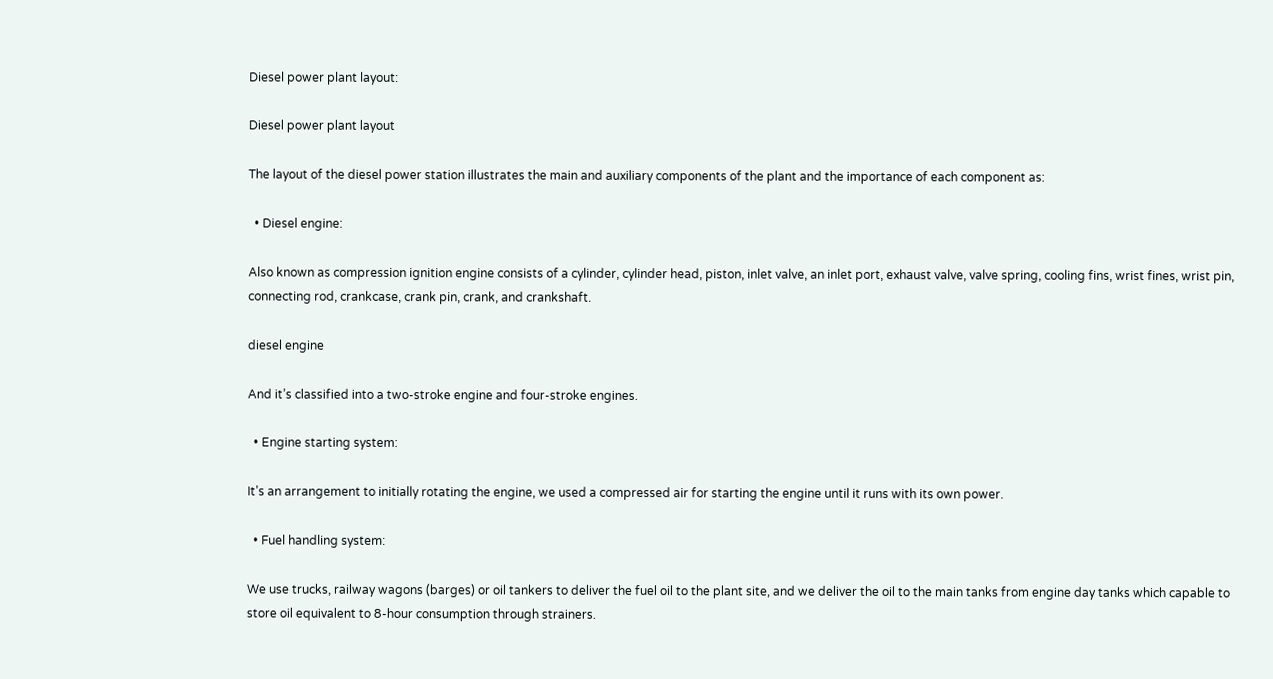Diesel power plant layout:

Diesel power plant layout

The layout of the diesel power station illustrates the main and auxiliary components of the plant and the importance of each component as:

  • Diesel engine:

Also known as compression ignition engine consists of a cylinder, cylinder head, piston, inlet valve, an inlet port, exhaust valve, valve spring, cooling fins, wrist fines, wrist pin, connecting rod, crankcase, crank pin, crank, and crankshaft.

diesel engine

And it’s classified into a two-stroke engine and four-stroke engines.

  • Engine starting system:

It’s an arrangement to initially rotating the engine, we used a compressed air for starting the engine until it runs with its own power.

  • Fuel handling system:

We use trucks, railway wagons (barges) or oil tankers to deliver the fuel oil to the plant site, and we deliver the oil to the main tanks from engine day tanks which capable to store oil equivalent to 8-hour consumption through strainers.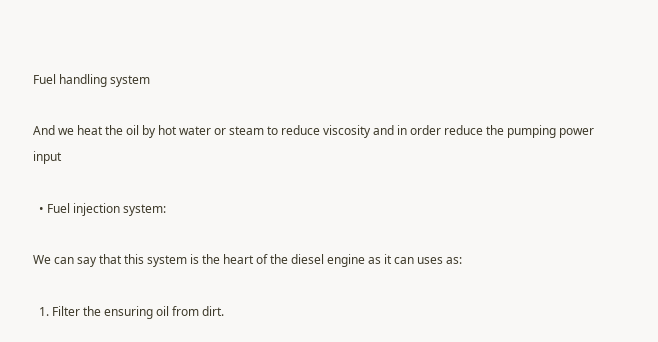Fuel handling system

And we heat the oil by hot water or steam to reduce viscosity and in order reduce the pumping power input

  • Fuel injection system:

We can say that this system is the heart of the diesel engine as it can uses as:

  1. Filter the ensuring oil from dirt.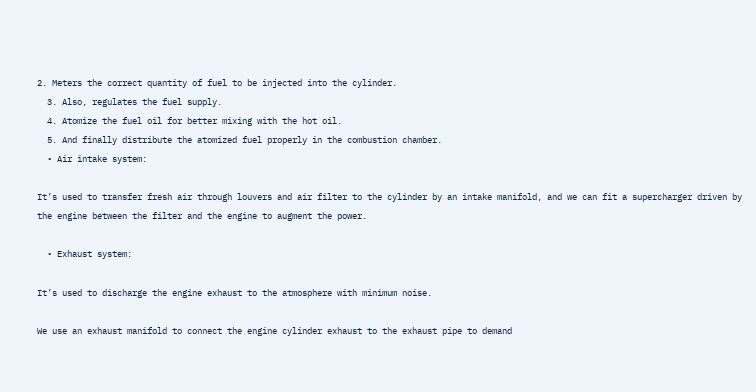2. Meters the correct quantity of fuel to be injected into the cylinder.
  3. Also, regulates the fuel supply.
  4. Atomize the fuel oil for better mixing with the hot oil.
  5. And finally distribute the atomized fuel properly in the combustion chamber.
  • Air intake system:

It’s used to transfer fresh air through louvers and air filter to the cylinder by an intake manifold, and we can fit a supercharger driven by the engine between the filter and the engine to augment the power.

  • Exhaust system:

It’s used to discharge the engine exhaust to the atmosphere with minimum noise.

We use an exhaust manifold to connect the engine cylinder exhaust to the exhaust pipe to demand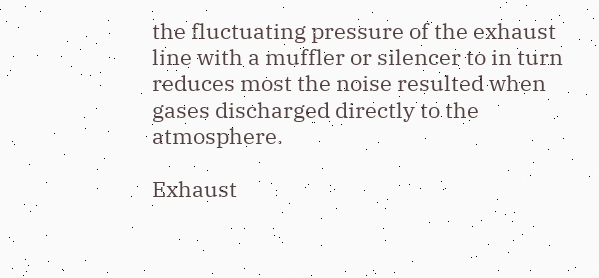the fluctuating pressure of the exhaust line with a muffler or silencer to in turn reduces most the noise resulted when gases discharged directly to the atmosphere.

Exhaust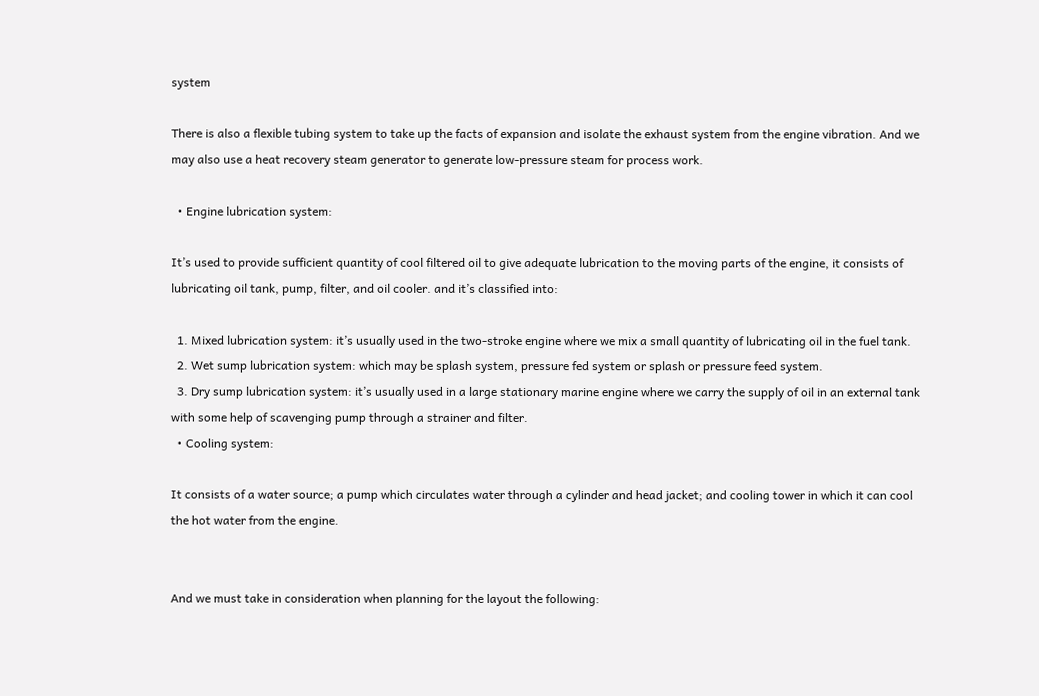system

There is also a flexible tubing system to take up the facts of expansion and isolate the exhaust system from the engine vibration. And we may also use a heat recovery steam generator to generate low-pressure steam for process work.

  • Engine lubrication system:

It’s used to provide sufficient quantity of cool filtered oil to give adequate lubrication to the moving parts of the engine, it consists of lubricating oil tank, pump, filter, and oil cooler. and it’s classified into:

  1. Mixed lubrication system: it’s usually used in the two-stroke engine where we mix a small quantity of lubricating oil in the fuel tank.
  2. Wet sump lubrication system: which may be splash system, pressure fed system or splash or pressure feed system.
  3. Dry sump lubrication system: it’s usually used in a large stationary marine engine where we carry the supply of oil in an external tank with some help of scavenging pump through a strainer and filter.
  • Cooling system:

It consists of a water source; a pump which circulates water through a cylinder and head jacket; and cooling tower in which it can cool the hot water from the engine.


And we must take in consideration when planning for the layout the following: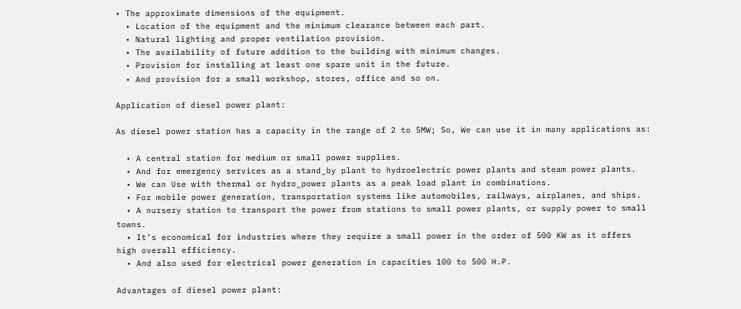• The approximate dimensions of the equipment.
  • Location of the equipment and the minimum clearance between each part.
  • Natural lighting and proper ventilation provision.
  • The availability of future addition to the building with minimum changes.
  • Provision for installing at least one spare unit in the future.
  • And provision for a small workshop, stores, office and so on.

Application of diesel power plant:

As diesel power station has a capacity in the range of 2 to 5MW; So, We can use it in many applications as:

  • A central station for medium or small power supplies.
  • And for emergency services as a stand_by plant to hydroelectric power plants and steam power plants.
  • We can Use with thermal or hydro_power plants as a peak load plant in combinations.
  • For mobile power generation, transportation systems like automobiles, railways, airplanes, and ships.
  • A nursery station to transport the power from stations to small power plants, or supply power to small towns.
  • It’s economical for industries where they require a small power in the order of 500 KW as it offers high overall efficiency.
  • And also used for electrical power generation in capacities 100 to 500 H.P.

Advantages of diesel power plant: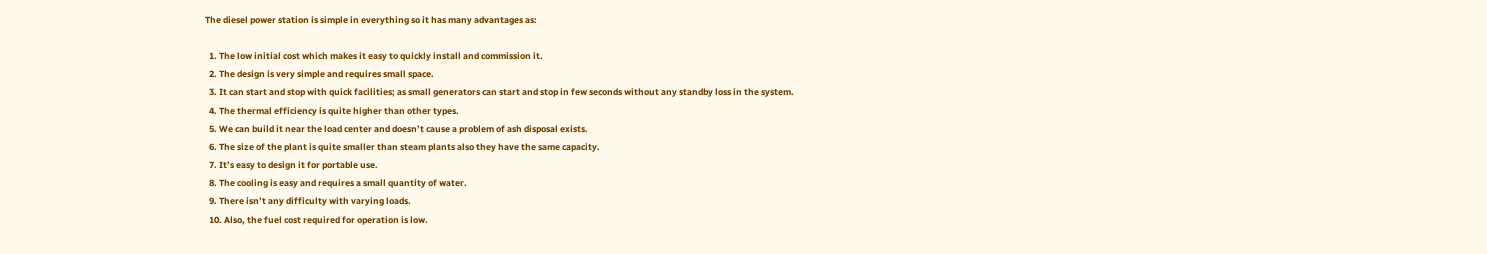The diesel power station is simple in everything so it has many advantages as:

  1. The low initial cost which makes it easy to quickly install and commission it.
  2. The design is very simple and requires small space.
  3. It can start and stop with quick facilities; as small generators can start and stop in few seconds without any standby loss in the system.
  4. The thermal efficiency is quite higher than other types.
  5. We can build it near the load center and doesn’t cause a problem of ash disposal exists.
  6. The size of the plant is quite smaller than steam plants also they have the same capacity.
  7. It’s easy to design it for portable use.
  8. The cooling is easy and requires a small quantity of water.
  9. There isn’t any difficulty with varying loads.
  10. Also, the fuel cost required for operation is low.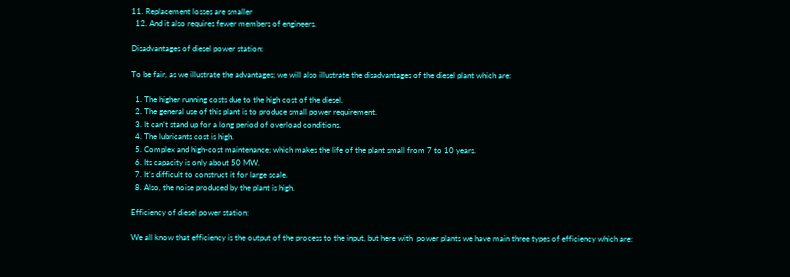11. Replacement losses are smaller
  12. And it also requires fewer members of engineers.

Disadvantages of diesel power station:

To be fair, as we illustrate the advantages; we will also illustrate the disadvantages of the diesel plant which are:

  1. The higher running costs due to the high cost of the diesel.
  2. The general use of this plant is to produce small power requirement.
  3. It can’t stand up for a long period of overload conditions.
  4. The lubricants cost is high.
  5. Complex and high-cost maintenance; which makes the life of the plant small from 7 to 10 years.
  6. Its capacity is only about 50 MW.
  7. It’s difficult to construct it for large scale.
  8. Also, the noise produced by the plant is high.

Efficiency of diesel power station:

We all know that efficiency is the output of the process to the input, but here with  power plants we have main three types of efficiency which are: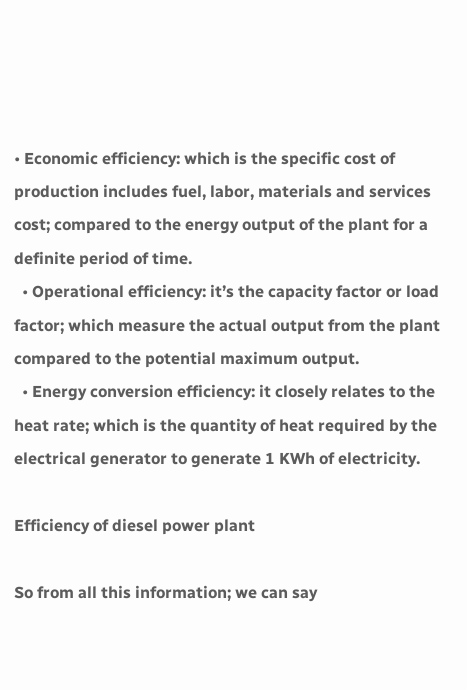• Economic efficiency: which is the specific cost of production includes fuel, labor, materials and services cost; compared to the energy output of the plant for a definite period of time.
  • Operational efficiency: it’s the capacity factor or load factor; which measure the actual output from the plant compared to the potential maximum output.
  • Energy conversion efficiency: it closely relates to the heat rate; which is the quantity of heat required by the electrical generator to generate 1 KWh of electricity.

Efficiency of diesel power plant

So from all this information; we can say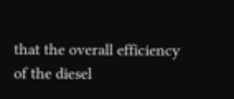that the overall efficiency of the diesel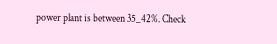power plant is between 35_42%. Check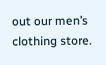out our men’s clothing store.